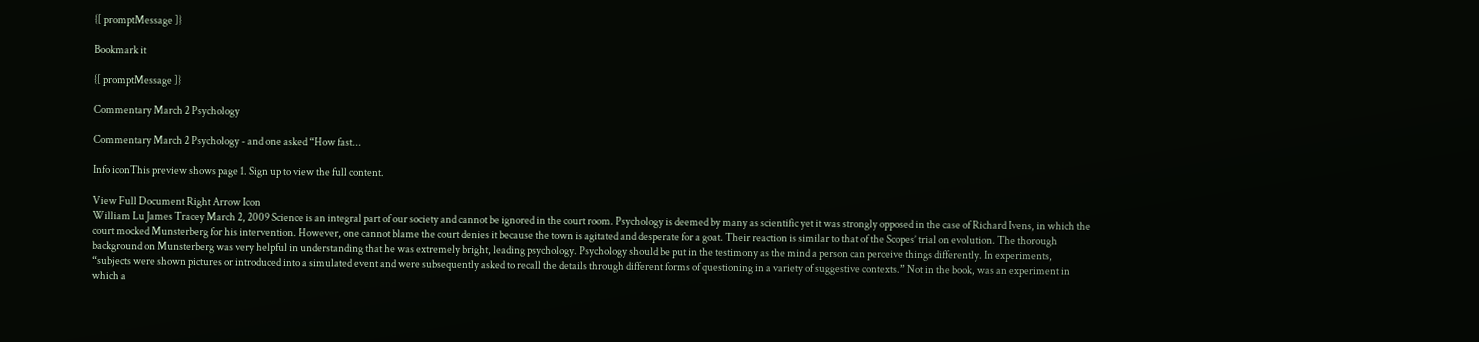{[ promptMessage ]}

Bookmark it

{[ promptMessage ]}

Commentary March 2 Psychology

Commentary March 2 Psychology - and one asked “How fast...

Info iconThis preview shows page 1. Sign up to view the full content.

View Full Document Right Arrow Icon
William Lu James Tracey March 2, 2009 Science is an integral part of our society and cannot be ignored in the court room. Psychology is deemed by many as scientific yet it was strongly opposed in the case of Richard Ivens, in which the court mocked Munsterberg for his intervention. However, one cannot blame the court denies it because the town is agitated and desperate for a goat. Their reaction is similar to that of the Scopes’ trial on evolution. The thorough background on Munsterberg was very helpful in understanding that he was extremely bright, leading psychology. Psychology should be put in the testimony as the mind a person can perceive things differently. In experiments, “subjects were shown pictures or introduced into a simulated event and were subsequently asked to recall the details through different forms of questioning in a variety of suggestive contexts.” Not in the book, was an experiment in which a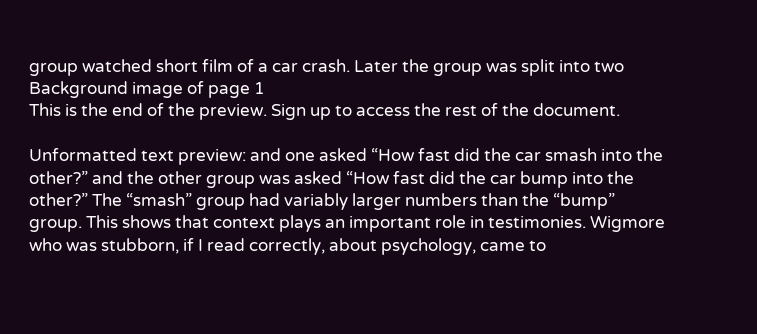group watched short film of a car crash. Later the group was split into two
Background image of page 1
This is the end of the preview. Sign up to access the rest of the document.

Unformatted text preview: and one asked “How fast did the car smash into the other?” and the other group was asked “How fast did the car bump into the other?” The “smash” group had variably larger numbers than the “bump” group. This shows that context plays an important role in testimonies. Wigmore who was stubborn, if I read correctly, about psychology, came to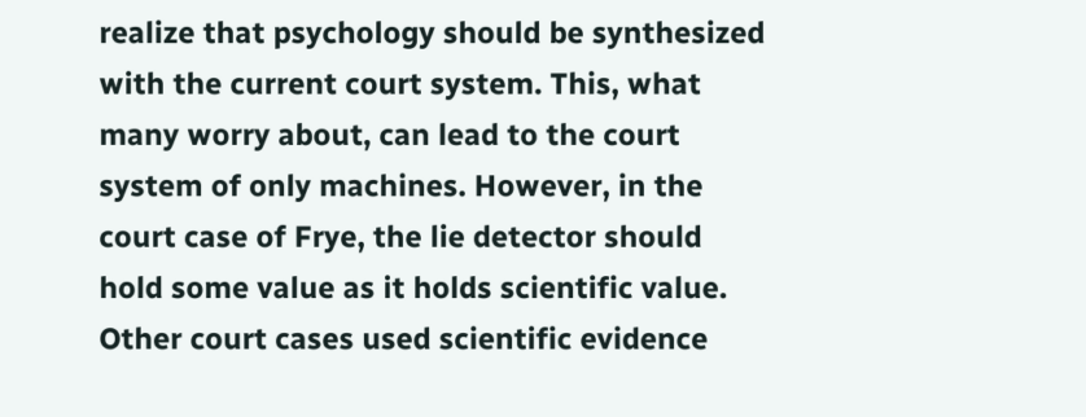realize that psychology should be synthesized with the current court system. This, what many worry about, can lead to the court system of only machines. However, in the court case of Frye, the lie detector should hold some value as it holds scientific value. Other court cases used scientific evidence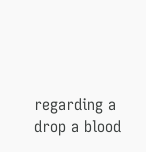regarding a drop a blood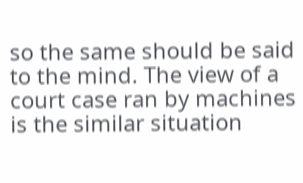so the same should be said to the mind. The view of a court case ran by machines is the similar situation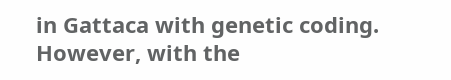in Gattaca with genetic coding. However, with the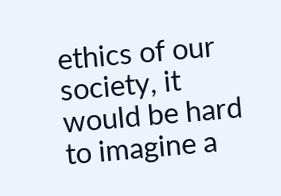ethics of our society, it would be hard to imagine a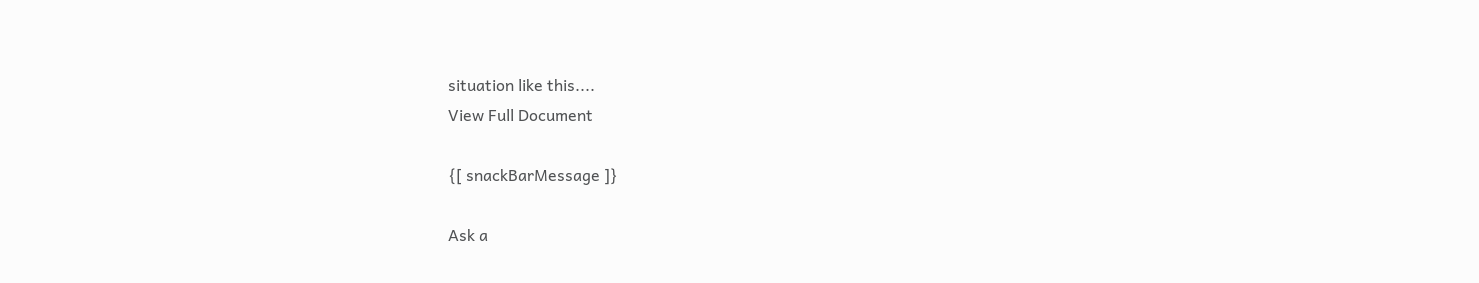situation like this....
View Full Document

{[ snackBarMessage ]}

Ask a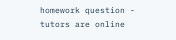homework question - tutors are online